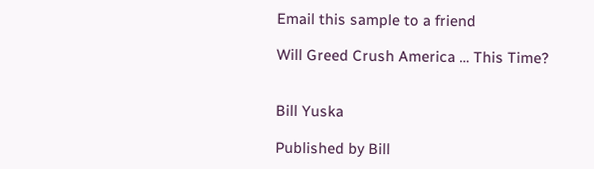Email this sample to a friend

Will Greed Crush America … This Time?


Bill Yuska

Published by Bill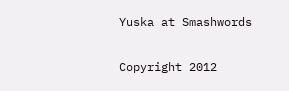Yuska at Smashwords

Copyright 2012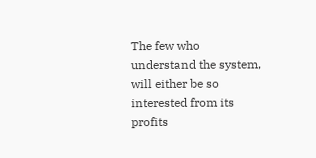The few who understand the system, will either be so interested from its profits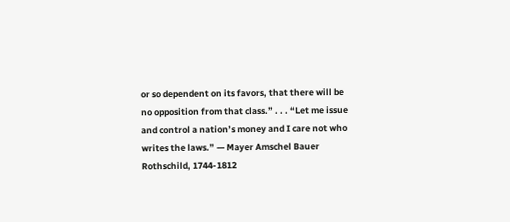or so dependent on its favors, that there will be no opposition from that class.” . . . “Let me issue and control a nation’s money and I care not who writes the laws.” — Mayer Amschel Bauer Rothschild, 1744-1812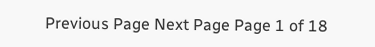Previous Page Next Page Page 1 of 18